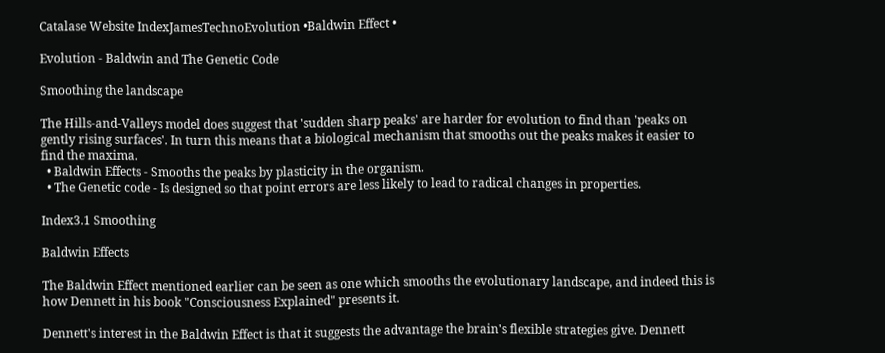Catalase Website IndexJamesTechnoEvolution •Baldwin Effect •

Evolution - Baldwin and The Genetic Code

Smoothing the landscape

The Hills-and-Valleys model does suggest that 'sudden sharp peaks' are harder for evolution to find than 'peaks on gently rising surfaces'. In turn this means that a biological mechanism that smooths out the peaks makes it easier to find the maxima.
  • Baldwin Effects - Smooths the peaks by plasticity in the organism.
  • The Genetic code - Is designed so that point errors are less likely to lead to radical changes in properties.

Index3.1 Smoothing

Baldwin Effects

The Baldwin Effect mentioned earlier can be seen as one which smooths the evolutionary landscape, and indeed this is how Dennett in his book "Consciousness Explained" presents it.

Dennett's interest in the Baldwin Effect is that it suggests the advantage the brain's flexible strategies give. Dennett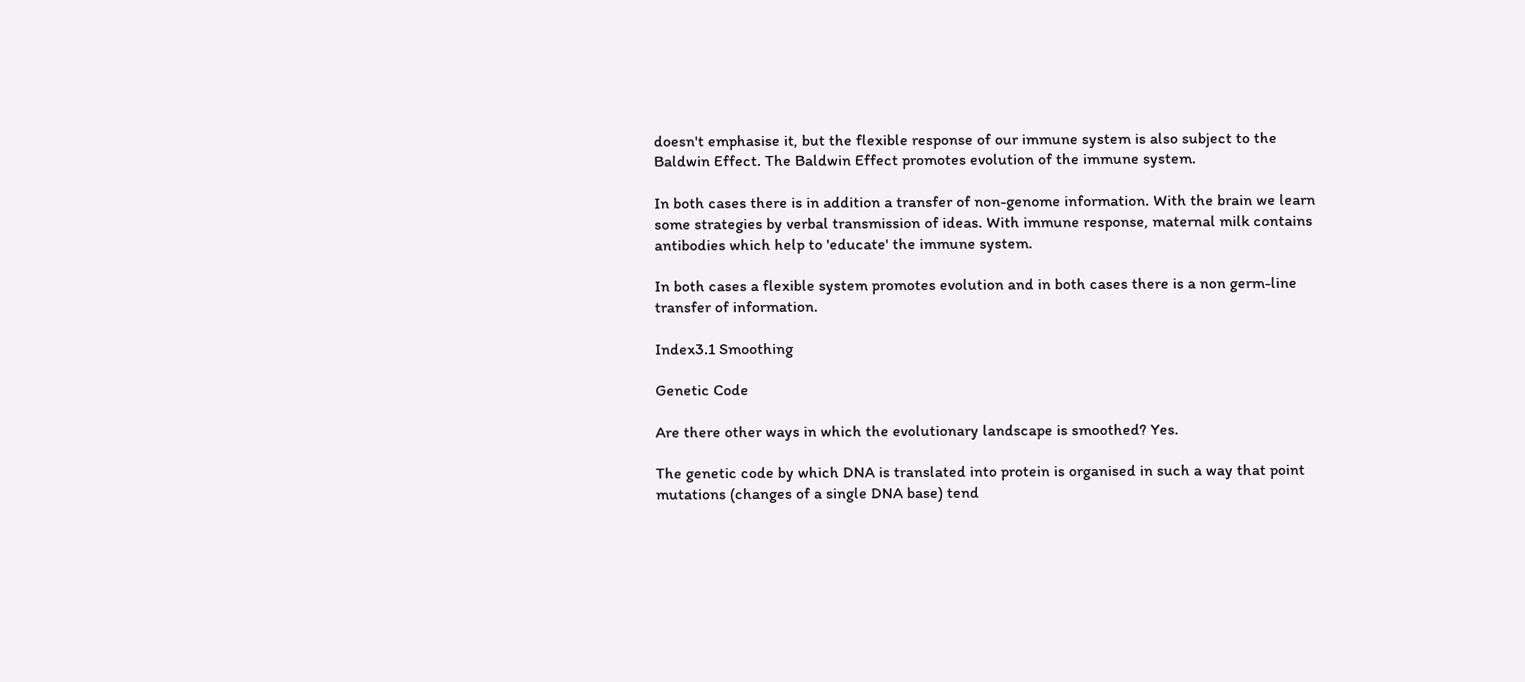doesn't emphasise it, but the flexible response of our immune system is also subject to the Baldwin Effect. The Baldwin Effect promotes evolution of the immune system.

In both cases there is in addition a transfer of non-genome information. With the brain we learn some strategies by verbal transmission of ideas. With immune response, maternal milk contains antibodies which help to 'educate' the immune system.

In both cases a flexible system promotes evolution and in both cases there is a non germ-line transfer of information.

Index3.1 Smoothing

Genetic Code

Are there other ways in which the evolutionary landscape is smoothed? Yes.

The genetic code by which DNA is translated into protein is organised in such a way that point mutations (changes of a single DNA base) tend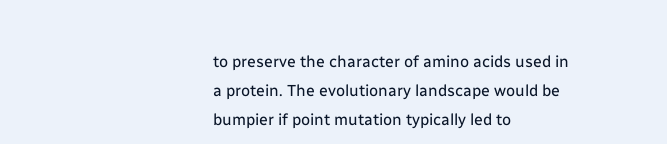to preserve the character of amino acids used in a protein. The evolutionary landscape would be bumpier if point mutation typically led to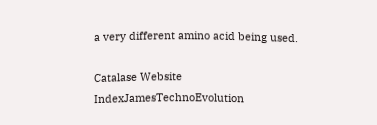a very different amino acid being used.

Catalase Website IndexJamesTechnoEvolution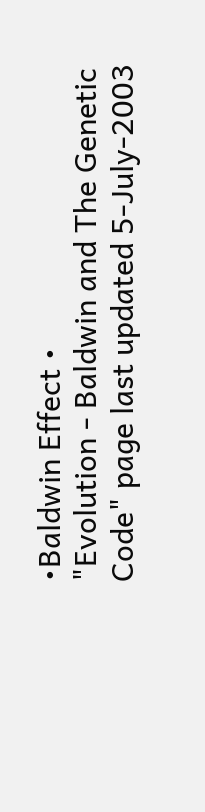•Baldwin Effect •
"Evolution - Baldwin and The Genetic Code" page last updated 5-July-2003